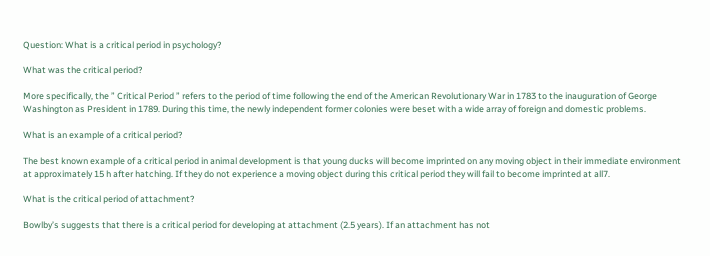Question: What is a critical period in psychology?

What was the critical period?

More specifically, the ” Critical Period ” refers to the period of time following the end of the American Revolutionary War in 1783 to the inauguration of George Washington as President in 1789. During this time, the newly independent former colonies were beset with a wide array of foreign and domestic problems.

What is an example of a critical period?

The best known example of a critical period in animal development is that young ducks will become imprinted on any moving object in their immediate environment at approximately 15 h after hatching. If they do not experience a moving object during this critical period they will fail to become imprinted at all7.

What is the critical period of attachment?

Bowlby’s suggests that there is a critical period for developing at attachment (2.5 years). If an attachment has not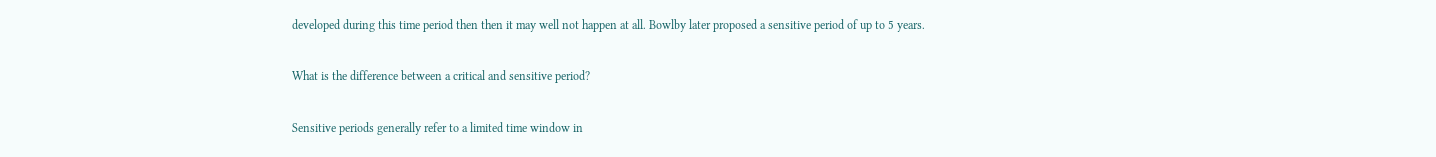developed during this time period then then it may well not happen at all. Bowlby later proposed a sensitive period of up to 5 years.

What is the difference between a critical and sensitive period?

Sensitive periods generally refer to a limited time window in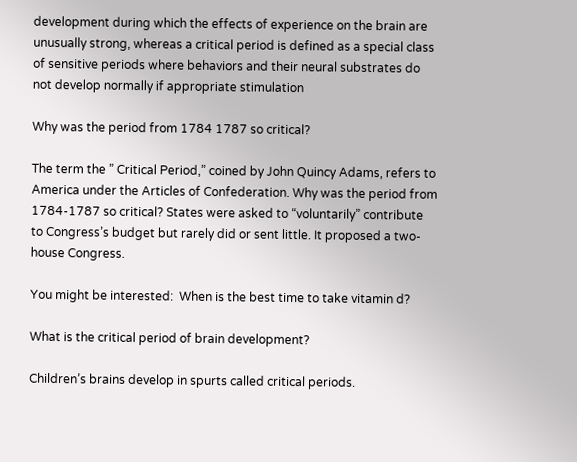development during which the effects of experience on the brain are unusually strong, whereas a critical period is defined as a special class of sensitive periods where behaviors and their neural substrates do not develop normally if appropriate stimulation

Why was the period from 1784 1787 so critical?

The term the ” Critical Period,” coined by John Quincy Adams, refers to America under the Articles of Confederation. Why was the period from 1784-1787 so critical? States were asked to “voluntarily” contribute to Congress’s budget but rarely did or sent little. It proposed a two-house Congress.

You might be interested:  When is the best time to take vitamin d?

What is the critical period of brain development?

Children’s brains develop in spurts called critical periods.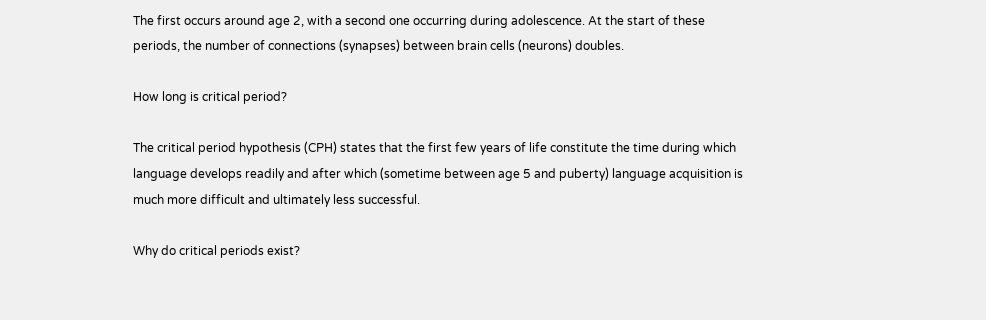The first occurs around age 2, with a second one occurring during adolescence. At the start of these periods, the number of connections (synapses) between brain cells (neurons) doubles.

How long is critical period?

The critical period hypothesis (CPH) states that the first few years of life constitute the time during which language develops readily and after which (sometime between age 5 and puberty) language acquisition is much more difficult and ultimately less successful.

Why do critical periods exist?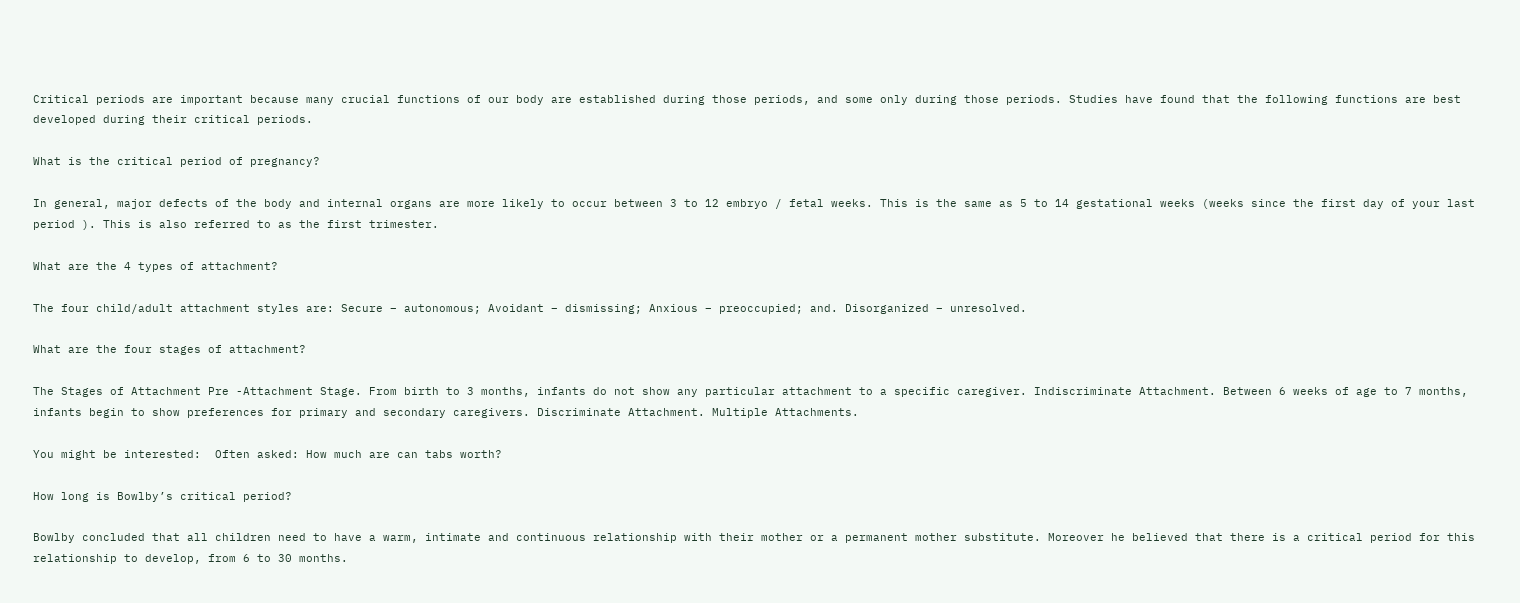Critical periods are important because many crucial functions of our body are established during those periods, and some only during those periods. Studies have found that the following functions are best developed during their critical periods.

What is the critical period of pregnancy?

In general, major defects of the body and internal organs are more likely to occur between 3 to 12 embryo / fetal weeks. This is the same as 5 to 14 gestational weeks (weeks since the first day of your last period ). This is also referred to as the first trimester.

What are the 4 types of attachment?

The four child/adult attachment styles are: Secure – autonomous; Avoidant – dismissing; Anxious – preoccupied; and. Disorganized – unresolved.

What are the four stages of attachment?

The Stages of Attachment Pre -Attachment Stage. From birth to 3 months, infants do not show any particular attachment to a specific caregiver. Indiscriminate Attachment. Between 6 weeks of age to 7 months, infants begin to show preferences for primary and secondary caregivers. Discriminate Attachment. Multiple Attachments.

You might be interested:  Often asked: How much are can tabs worth?

How long is Bowlby’s critical period?

Bowlby concluded that all children need to have a warm, intimate and continuous relationship with their mother or a permanent mother substitute. Moreover he believed that there is a critical period for this relationship to develop, from 6 to 30 months.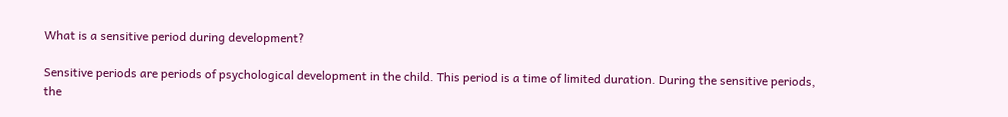What is a sensitive period during development?

Sensitive periods are periods of psychological development in the child. This period is a time of limited duration. During the sensitive periods, the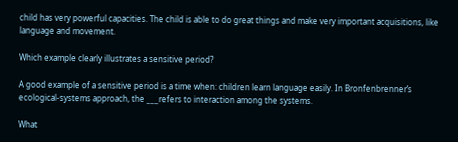child has very powerful capacities. The child is able to do great things and make very important acquisitions, like language and movement.

Which example clearly illustrates a sensitive period?

A good example of a sensitive period is a time when: children learn language easily. In Bronfenbrenner’s ecological-systems approach, the ___refers to interaction among the systems.

What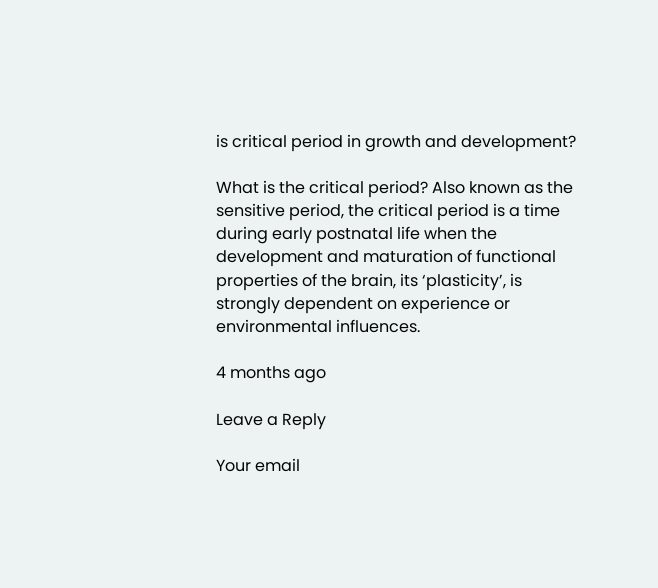is critical period in growth and development?

What is the critical period? Also known as the sensitive period, the critical period is a time during early postnatal life when the development and maturation of functional properties of the brain, its ‘plasticity’, is strongly dependent on experience or environmental influences.

4 months ago

Leave a Reply

Your email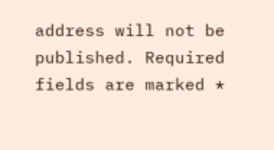address will not be published. Required fields are marked *